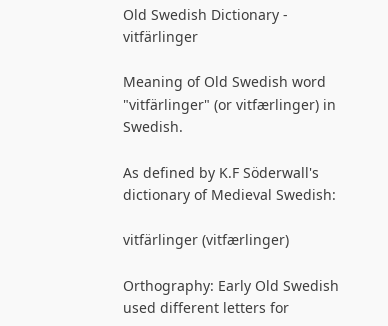Old Swedish Dictionary - vitfärlinger

Meaning of Old Swedish word "vitfärlinger" (or vitfærlinger) in Swedish.

As defined by K.F Söderwall's dictionary of Medieval Swedish:

vitfärlinger (vitfærlinger)

Orthography: Early Old Swedish used different letters for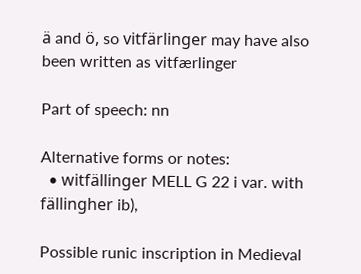ä and ö, so vitfärlinger may have also been written as vitfærlinger

Part of speech: nn

Alternative forms or notes:
  • witfällinger MELL G 22 i var. with fällingher ib),

Possible runic inscription in Medieval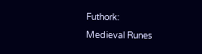Futhork:
Medieval Runes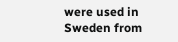were used in Sweden from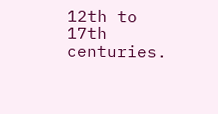12th to 17th centuries.